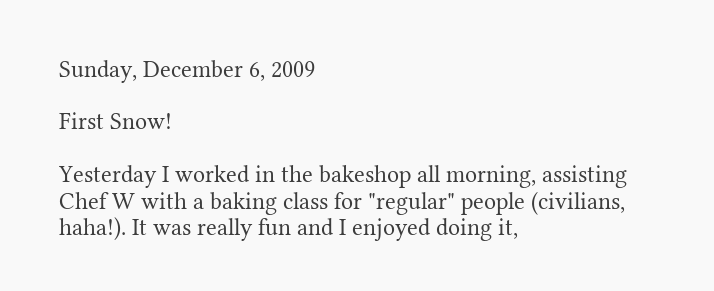Sunday, December 6, 2009

First Snow!

Yesterday I worked in the bakeshop all morning, assisting Chef W with a baking class for "regular" people (civilians, haha!). It was really fun and I enjoyed doing it,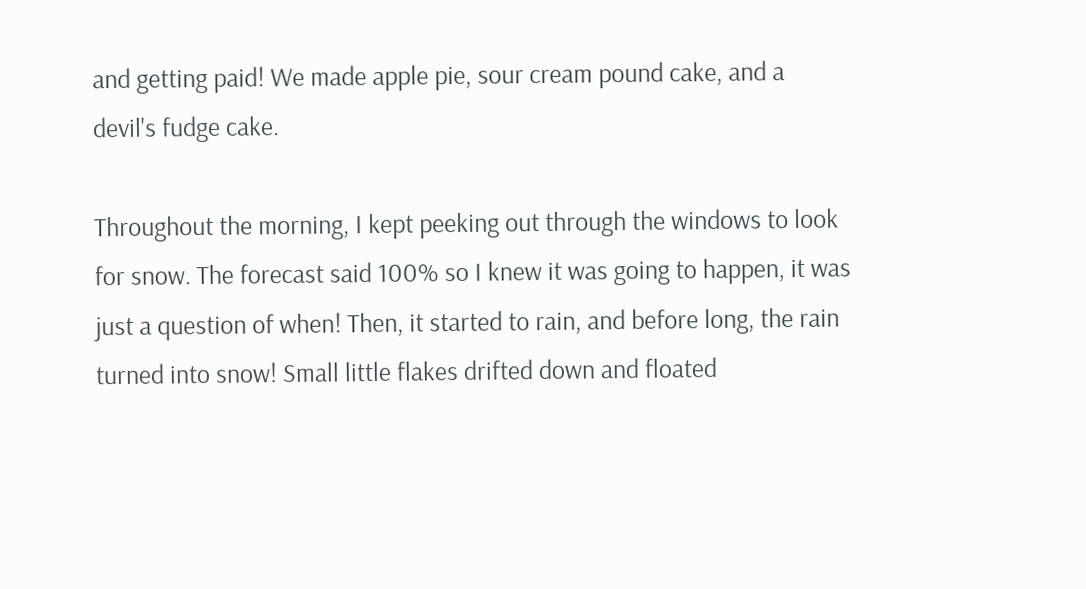and getting paid! We made apple pie, sour cream pound cake, and a devil's fudge cake.

Throughout the morning, I kept peeking out through the windows to look for snow. The forecast said 100% so I knew it was going to happen, it was just a question of when! Then, it started to rain, and before long, the rain turned into snow! Small little flakes drifted down and floated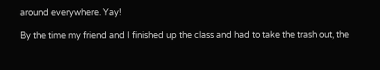around everywhere. Yay!

By the time my friend and I finished up the class and had to take the trash out, the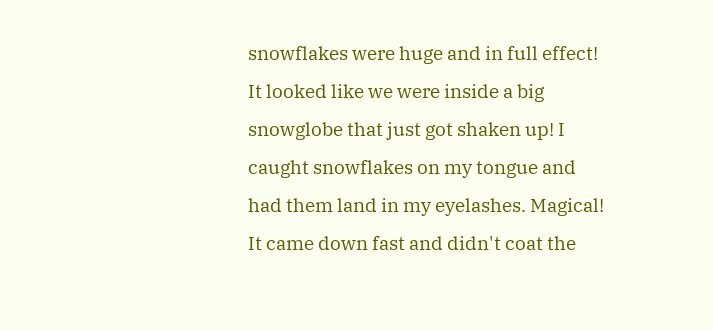snowflakes were huge and in full effect! It looked like we were inside a big snowglobe that just got shaken up! I caught snowflakes on my tongue and had them land in my eyelashes. Magical!
It came down fast and didn't coat the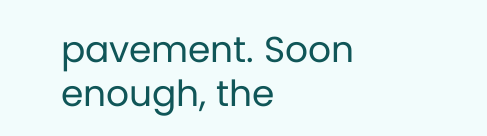pavement. Soon enough, the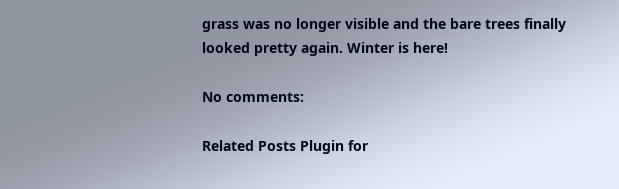grass was no longer visible and the bare trees finally looked pretty again. Winter is here!

No comments:

Related Posts Plugin for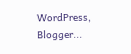WordPress, Blogger...